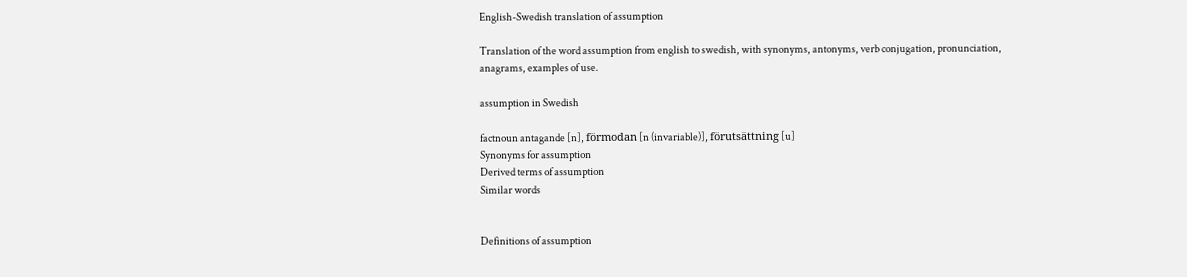English-Swedish translation of assumption

Translation of the word assumption from english to swedish, with synonyms, antonyms, verb conjugation, pronunciation, anagrams, examples of use.

assumption in Swedish

factnoun antagande [n], förmodan [n (invariable)], förutsättning [u]
Synonyms for assumption
Derived terms of assumption
Similar words


Definitions of assumption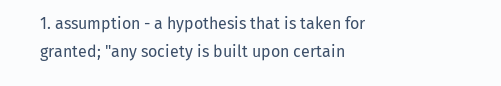1. assumption - a hypothesis that is taken for granted; "any society is built upon certain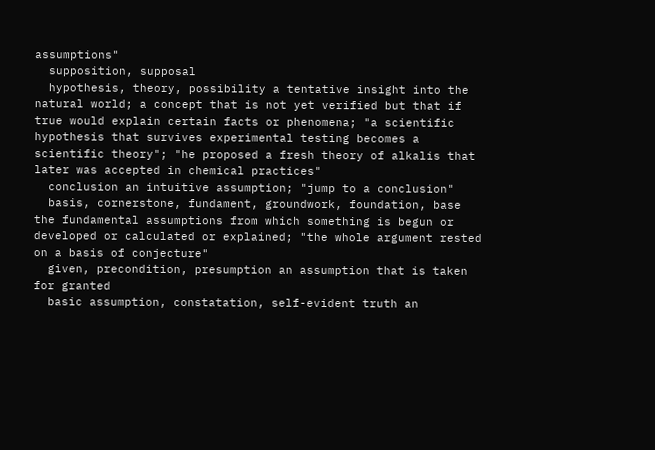assumptions"
  supposition, supposal
  hypothesis, theory, possibility a tentative insight into the natural world; a concept that is not yet verified but that if true would explain certain facts or phenomena; "a scientific hypothesis that survives experimental testing becomes a scientific theory"; "he proposed a fresh theory of alkalis that later was accepted in chemical practices"
  conclusion an intuitive assumption; "jump to a conclusion"
  basis, cornerstone, fundament, groundwork, foundation, base the fundamental assumptions from which something is begun or developed or calculated or explained; "the whole argument rested on a basis of conjecture"
  given, precondition, presumption an assumption that is taken for granted
  basic assumption, constatation, self-evident truth an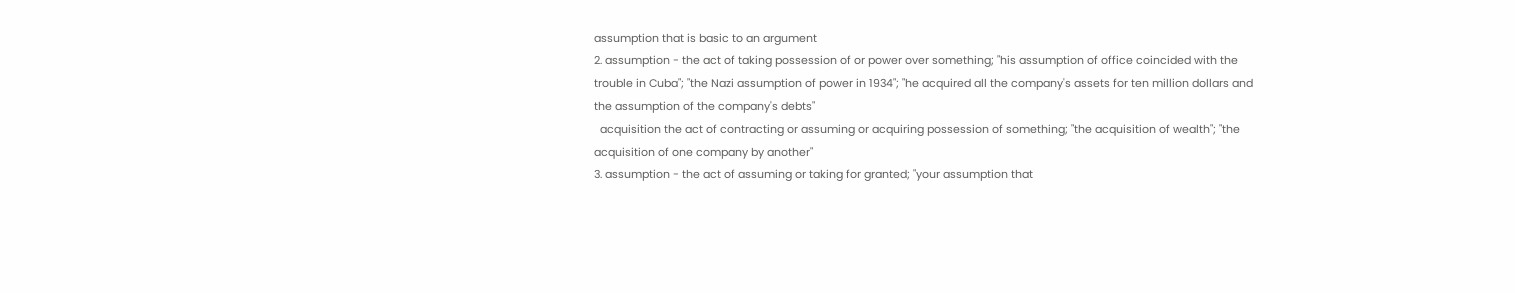assumption that is basic to an argument
2. assumption - the act of taking possession of or power over something; "his assumption of office coincided with the trouble in Cuba"; "the Nazi assumption of power in 1934"; "he acquired all the company's assets for ten million dollars and the assumption of the company's debts"
  acquisition the act of contracting or assuming or acquiring possession of something; "the acquisition of wealth"; "the acquisition of one company by another"
3. assumption - the act of assuming or taking for granted; "your assumption that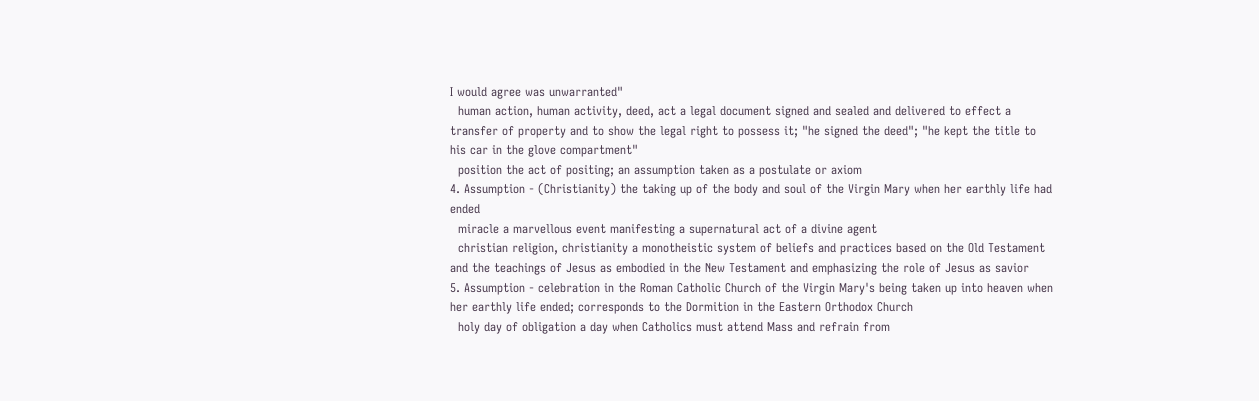I would agree was unwarranted"
  human action, human activity, deed, act a legal document signed and sealed and delivered to effect a transfer of property and to show the legal right to possess it; "he signed the deed"; "he kept the title to his car in the glove compartment"
  position the act of positing; an assumption taken as a postulate or axiom
4. Assumption - (Christianity) the taking up of the body and soul of the Virgin Mary when her earthly life had ended
  miracle a marvellous event manifesting a supernatural act of a divine agent
  christian religion, christianity a monotheistic system of beliefs and practices based on the Old Testament and the teachings of Jesus as embodied in the New Testament and emphasizing the role of Jesus as savior
5. Assumption - celebration in the Roman Catholic Church of the Virgin Mary's being taken up into heaven when her earthly life ended; corresponds to the Dormition in the Eastern Orthodox Church
  holy day of obligation a day when Catholics must attend Mass and refrain from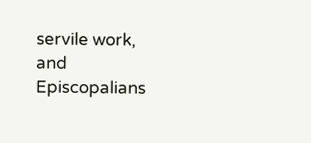servile work, and Episcopalians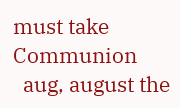must take Communion
  aug, august the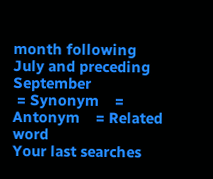month following July and preceding September
 = Synonym    = Antonym    = Related word
Your last searches